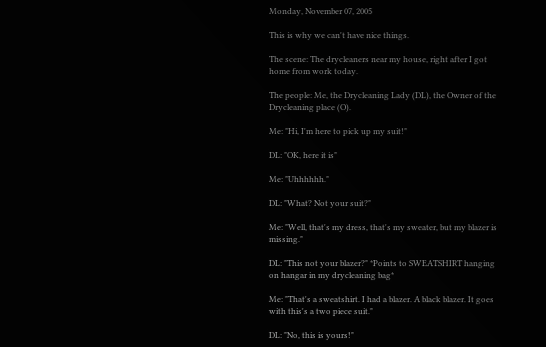Monday, November 07, 2005

This is why we can't have nice things.

The scene: The drycleaners near my house, right after I got home from work today.

The people: Me, the Drycleaning Lady (DL), the Owner of the Drycleaning place (O).

Me: "Hi, I'm here to pick up my suit!"

DL: "OK, here it is"

Me: "Uhhhhhh."

DL: "What? Not your suit?"

Me: "Well, that's my dress, that's my sweater, but my blazer is missing."

DL: "This not your blazer?" *Points to SWEATSHIRT hanging on hangar in my drycleaning bag*

Me: "That's a sweatshirt. I had a blazer. A black blazer. It goes with this's a two piece suit."

DL: "No, this is yours!"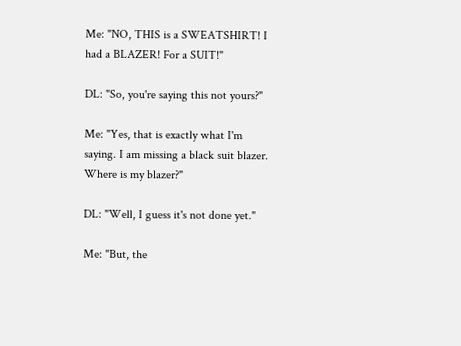Me: "NO, THIS is a SWEATSHIRT! I had a BLAZER! For a SUIT!"

DL: "So, you're saying this not yours?"

Me: "Yes, that is exactly what I'm saying. I am missing a black suit blazer. Where is my blazer?"

DL: "Well, I guess it's not done yet."

Me: "But, the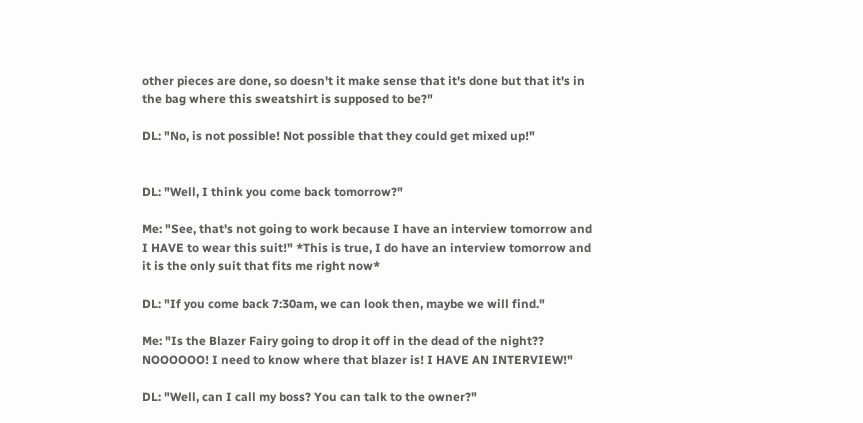other pieces are done, so doesn't it make sense that it's done but that it's in the bag where this sweatshirt is supposed to be?"

DL: "No, is not possible! Not possible that they could get mixed up!"


DL: "Well, I think you come back tomorrow?"

Me: "See, that's not going to work because I have an interview tomorrow and I HAVE to wear this suit!" *This is true, I do have an interview tomorrow and it is the only suit that fits me right now*

DL: "If you come back 7:30am, we can look then, maybe we will find."

Me: "Is the Blazer Fairy going to drop it off in the dead of the night?? NOOOOOO! I need to know where that blazer is! I HAVE AN INTERVIEW!"

DL: "Well, can I call my boss? You can talk to the owner?"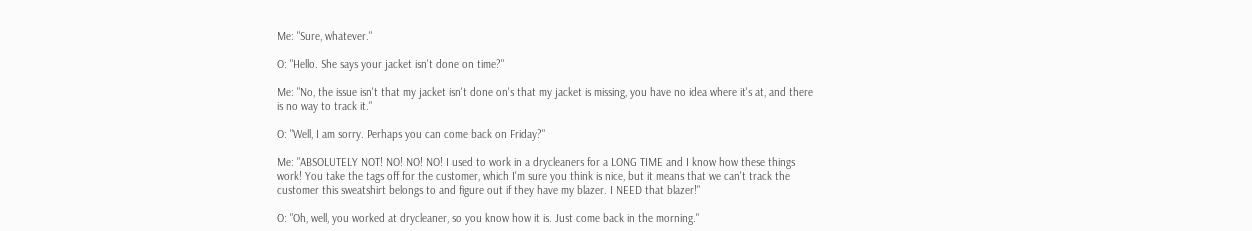Me: "Sure, whatever."

O: "Hello. She says your jacket isn't done on time?"

Me: "No, the issue isn't that my jacket isn't done on's that my jacket is missing, you have no idea where it's at, and there is no way to track it."

O: "Well, I am sorry. Perhaps you can come back on Friday?"

Me: "ABSOLUTELY NOT! NO! NO! NO! I used to work in a drycleaners for a LONG TIME and I know how these things work! You take the tags off for the customer, which I'm sure you think is nice, but it means that we can't track the customer this sweatshirt belongs to and figure out if they have my blazer. I NEED that blazer!"

O: "Oh, well, you worked at drycleaner, so you know how it is. Just come back in the morning."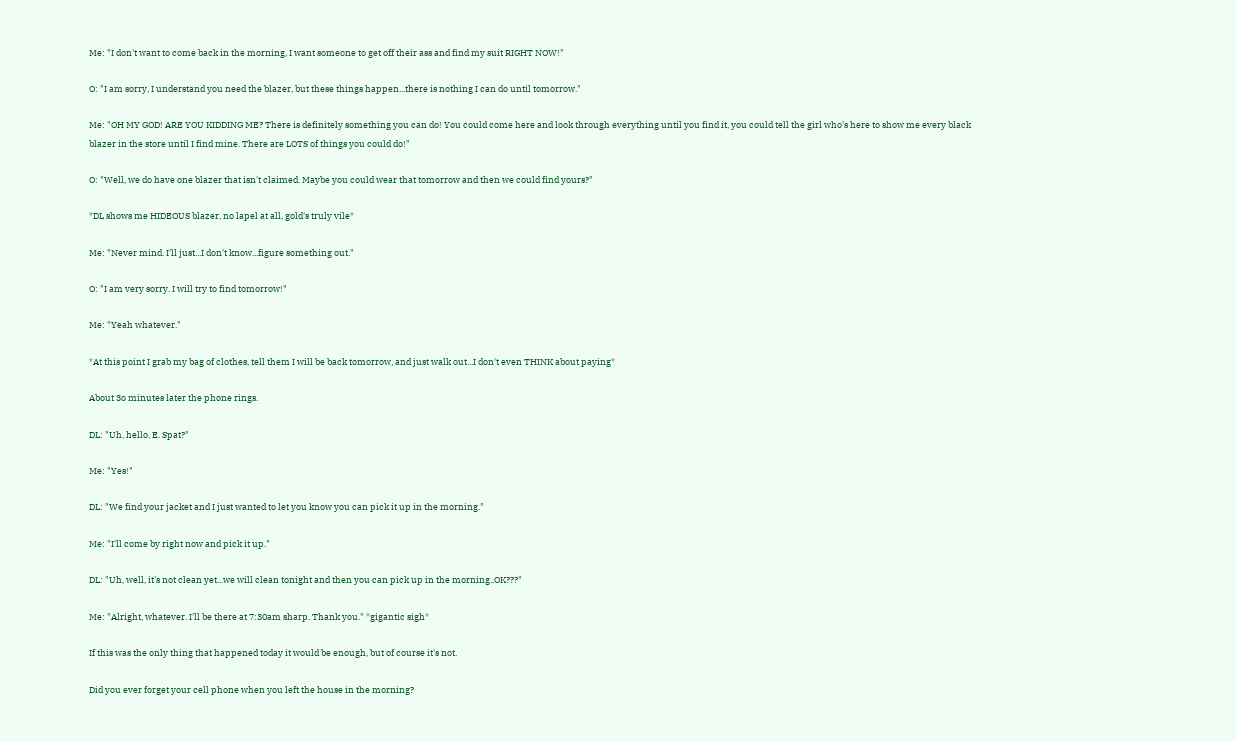Me: "I don't want to come back in the morning, I want someone to get off their ass and find my suit RIGHT NOW!"

O: "I am sorry, I understand you need the blazer, but these things happen...there is nothing I can do until tomorrow."

Me: "OH MY GOD! ARE YOU KIDDING ME? There is definitely something you can do! You could come here and look through everything until you find it, you could tell the girl who's here to show me every black blazer in the store until I find mine. There are LOTS of things you could do!"

O: "Well, we do have one blazer that isn't claimed. Maybe you could wear that tomorrow and then we could find yours?"

*DL shows me HIDEOUS blazer, no lapel at all, gold's truly vile*

Me: "Never mind. I'll just...I don't know...figure something out."

O: "I am very sorry. I will try to find tomorrow!"

Me: "Yeah whatever."

*At this point I grab my bag of clothes, tell them I will be back tomorrow, and just walk out...I don't even THINK about paying*

About 3o minutes later the phone rings.

DL: "Uh, hello, E. Spat?"

Me: "Yes!"

DL: "We find your jacket and I just wanted to let you know you can pick it up in the morning."

Me: "I'll come by right now and pick it up."

DL: "Uh, well, it's not clean yet...we will clean tonight and then you can pick up in the morning..OK???"

Me: "Alright, whatever. I'll be there at 7:30am sharp. Thank you." *gigantic sigh*

If this was the only thing that happened today it would be enough, but of course it's not.

Did you ever forget your cell phone when you left the house in the morning?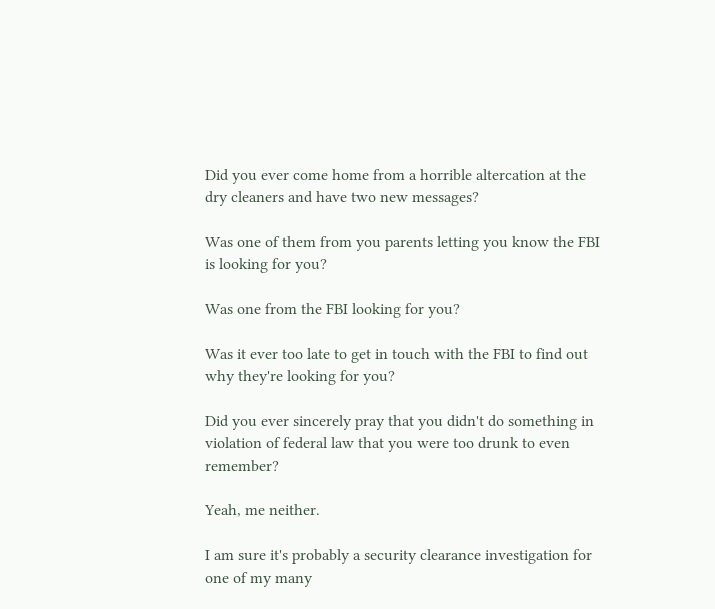Did you ever come home from a horrible altercation at the dry cleaners and have two new messages?

Was one of them from you parents letting you know the FBI is looking for you?

Was one from the FBI looking for you?

Was it ever too late to get in touch with the FBI to find out why they're looking for you?

Did you ever sincerely pray that you didn't do something in violation of federal law that you were too drunk to even remember?

Yeah, me neither.

I am sure it's probably a security clearance investigation for one of my many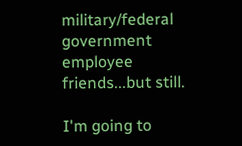military/federal government employee friends...but still.

I'm going to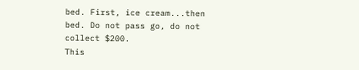bed. First, ice cream...then bed. Do not pass go, do not collect $200.
This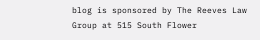blog is sponsored by The Reeves Law Group at 515 South Flower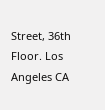Street, 36th Floor. Los Angeles CA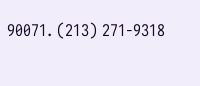90071. (213) 271-9318